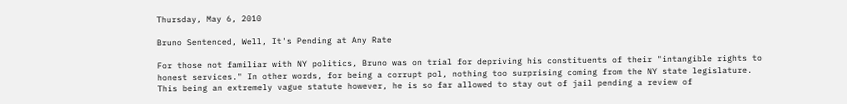Thursday, May 6, 2010

Bruno Sentenced, Well, It's Pending at Any Rate

For those not familiar with NY politics, Bruno was on trial for depriving his constituents of their "intangible rights to honest services." In other words, for being a corrupt pol, nothing too surprising coming from the NY state legislature. This being an extremely vague statute however, he is so far allowed to stay out of jail pending a review of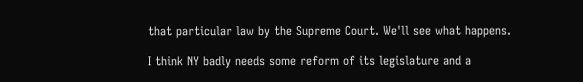that particular law by the Supreme Court. We'll see what happens.

I think NY badly needs some reform of its legislature and a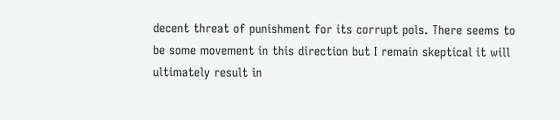decent threat of punishment for its corrupt pols. There seems to be some movement in this direction but I remain skeptical it will ultimately result in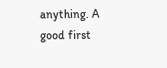anything. A good first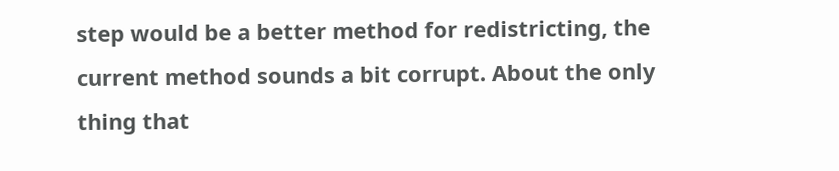step would be a better method for redistricting, the current method sounds a bit corrupt. About the only thing that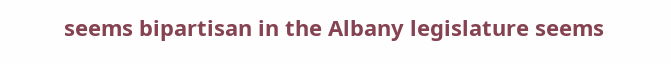seems bipartisan in the Albany legislature seems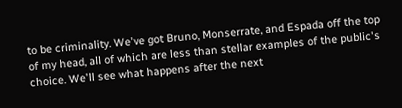to be criminality. We've got Bruno, Monserrate, and Espada off the top of my head, all of which are less than stellar examples of the public's choice. We'll see what happens after the next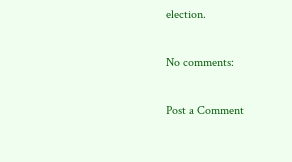election.

No comments:

Post a Comment